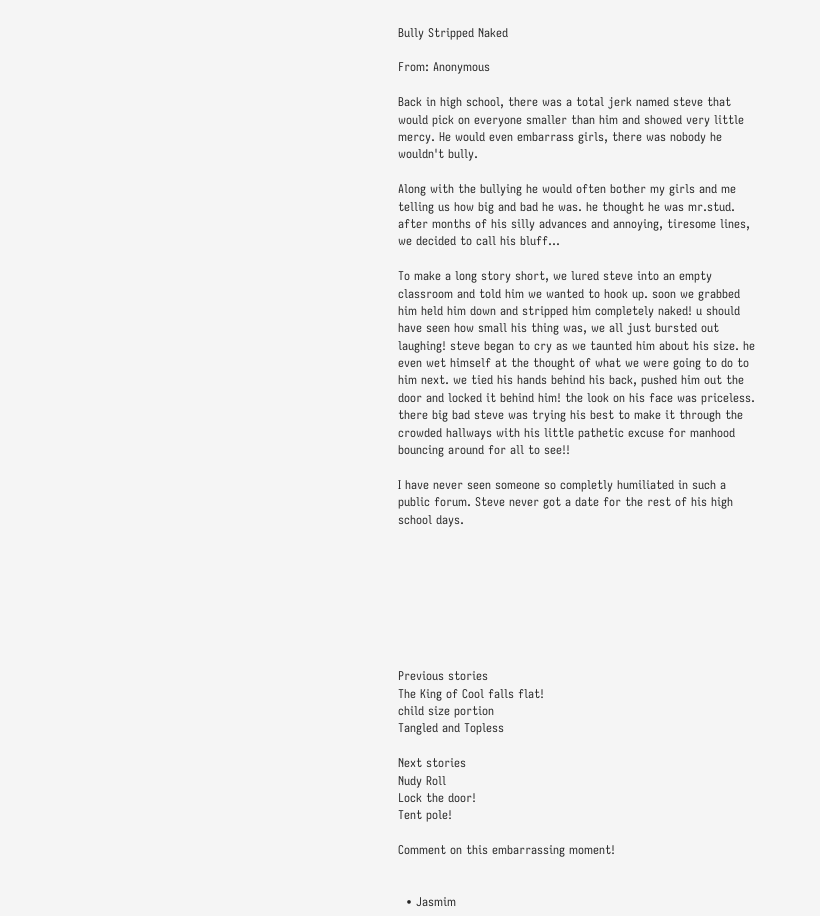Bully Stripped Naked

From: Anonymous

Back in high school, there was a total jerk named steve that would pick on everyone smaller than him and showed very little mercy. He would even embarrass girls, there was nobody he wouldn't bully.

Along with the bullying he would often bother my girls and me telling us how big and bad he was. he thought he was mr.stud. after months of his silly advances and annoying, tiresome lines, we decided to call his bluff...

To make a long story short, we lured steve into an empty classroom and told him we wanted to hook up. soon we grabbed him held him down and stripped him completely naked! u should have seen how small his thing was, we all just bursted out laughing! steve began to cry as we taunted him about his size. he even wet himself at the thought of what we were going to do to him next. we tied his hands behind his back, pushed him out the door and locked it behind him! the look on his face was priceless. there big bad steve was trying his best to make it through the crowded hallways with his little pathetic excuse for manhood bouncing around for all to see!!

I have never seen someone so completly humiliated in such a public forum. Steve never got a date for the rest of his high school days.








Previous stories
The King of Cool falls flat!
child size portion
Tangled and Topless

Next stories
Nudy Roll
Lock the door!
Tent pole!

Comment on this embarrassing moment!


  • Jasmim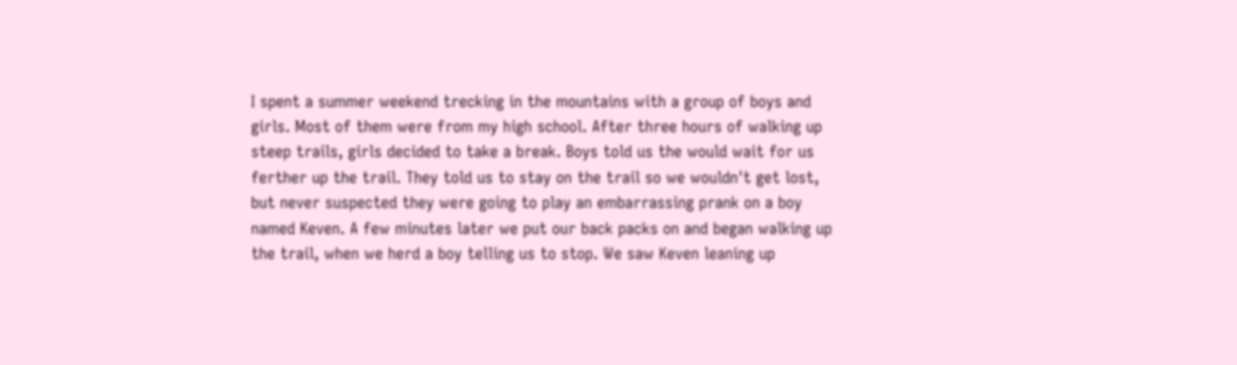I spent a summer weekend trecking in the mountains with a group of boys and girls. Most of them were from my high school. After three hours of walking up steep trails, girls decided to take a break. Boys told us the would wait for us ferther up the trail. They told us to stay on the trail so we wouldn't get lost, but never suspected they were going to play an embarrassing prank on a boy named Keven. A few minutes later we put our back packs on and began walking up the trail, when we herd a boy telling us to stop. We saw Keven leaning up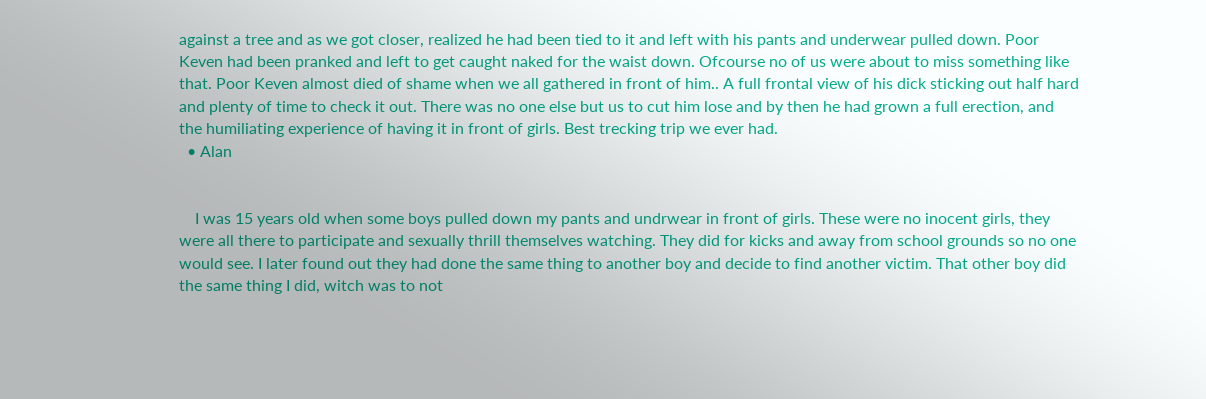against a tree and as we got closer, realized he had been tied to it and left with his pants and underwear pulled down. Poor Keven had been pranked and left to get caught naked for the waist down. Ofcourse no of us were about to miss something like that. Poor Keven almost died of shame when we all gathered in front of him.. A full frontal view of his dick sticking out half hard and plenty of time to check it out. There was no one else but us to cut him lose and by then he had grown a full erection, and the humiliating experience of having it in front of girls. Best trecking trip we ever had.
  • Alan


    I was 15 years old when some boys pulled down my pants and undrwear in front of girls. These were no inocent girls, they were all there to participate and sexually thrill themselves watching. They did for kicks and away from school grounds so no one would see. I later found out they had done the same thing to another boy and decide to find another victim. That other boy did the same thing I did, witch was to not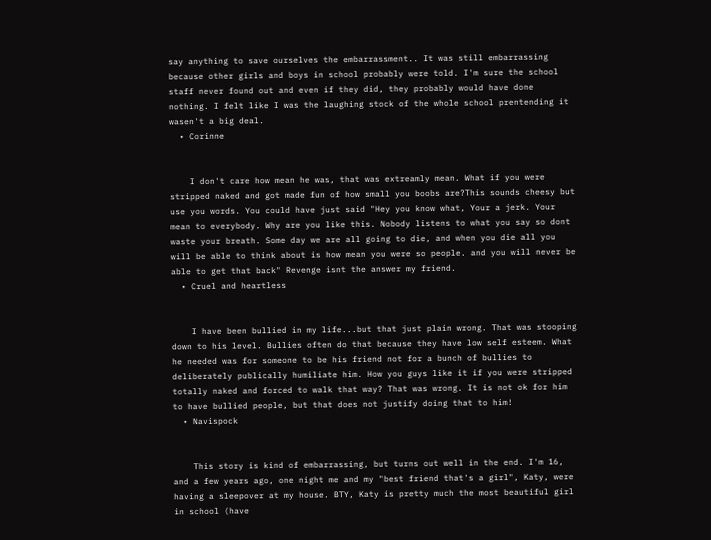say anything to save ourselves the embarrassment.. It was still embarrassing because other girls and boys in school probably were told. I'm sure the school staff never found out and even if they did, they probably would have done nothing. I felt like I was the laughing stock of the whole school prentending it wasen't a big deal.
  • Corinne


    I don't care how mean he was, that was extreamly mean. What if you were stripped naked and got made fun of how small you boobs are?This sounds cheesy but use you words. You could have just said "Hey you know what, Your a jerk. Your mean to everybody. Why are you like this. Nobody listens to what you say so dont waste your breath. Some day we are all going to die, and when you die all you will be able to think about is how mean you were so people. and you will never be able to get that back" Revenge isnt the answer my friend.
  • Cruel and heartless


    I have been bullied in my life...but that just plain wrong. That was stooping down to his level. Bullies often do that because they have low self esteem. What he needed was for someone to be his friend not for a bunch of bullies to deliberately publically humiliate him. How you guys like it if you were stripped totally naked and forced to walk that way? That was wrong. It is not ok for him to have bullied people, but that does not justify doing that to him!
  • Navispock


    This story is kind of embarrassing, but turns out well in the end. I'm 16, and a few years ago, one night me and my "best friend that's a girl", Katy, were having a sleepover at my house. BTY, Katy is pretty much the most beautiful girl in school (have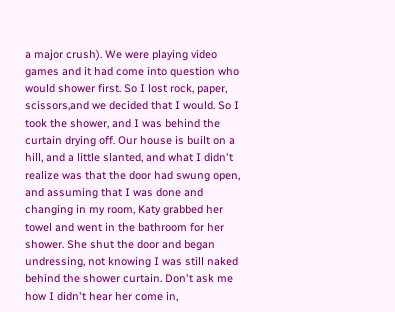a major crush). We were playing video games and it had come into question who would shower first. So I lost rock, paper, scissors,and we decided that I would. So I took the shower, and I was behind the curtain drying off. Our house is built on a hill, and a little slanted, and what I didn't realize was that the door had swung open, and assuming that I was done and changing in my room, Katy grabbed her towel and went in the bathroom for her shower. She shut the door and began undressing, not knowing I was still naked behind the shower curtain. Don't ask me how I didn't hear her come in,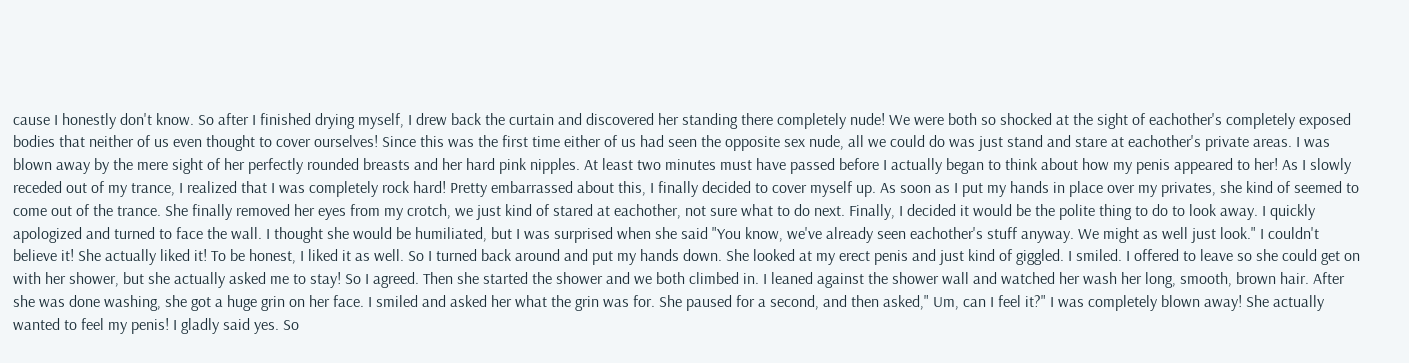cause I honestly don't know. So after I finished drying myself, I drew back the curtain and discovered her standing there completely nude! We were both so shocked at the sight of eachother's completely exposed bodies that neither of us even thought to cover ourselves! Since this was the first time either of us had seen the opposite sex nude, all we could do was just stand and stare at eachother's private areas. I was blown away by the mere sight of her perfectly rounded breasts and her hard pink nipples. At least two minutes must have passed before I actually began to think about how my penis appeared to her! As I slowly receded out of my trance, I realized that I was completely rock hard! Pretty embarrassed about this, I finally decided to cover myself up. As soon as I put my hands in place over my privates, she kind of seemed to come out of the trance. She finally removed her eyes from my crotch, we just kind of stared at eachother, not sure what to do next. Finally, I decided it would be the polite thing to do to look away. I quickly apologized and turned to face the wall. I thought she would be humiliated, but I was surprised when she said "You know, we've already seen eachother's stuff anyway. We might as well just look." I couldn't believe it! She actually liked it! To be honest, I liked it as well. So I turned back around and put my hands down. She looked at my erect penis and just kind of giggled. I smiled. I offered to leave so she could get on with her shower, but she actually asked me to stay! So I agreed. Then she started the shower and we both climbed in. I leaned against the shower wall and watched her wash her long, smooth, brown hair. After she was done washing, she got a huge grin on her face. I smiled and asked her what the grin was for. She paused for a second, and then asked," Um, can I feel it?" I was completely blown away! She actually wanted to feel my penis! I gladly said yes. So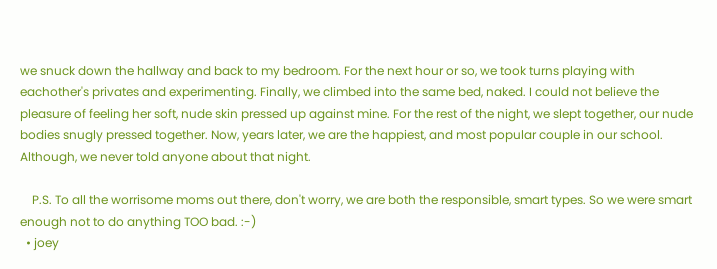we snuck down the hallway and back to my bedroom. For the next hour or so, we took turns playing with eachother's privates and experimenting. Finally, we climbed into the same bed, naked. I could not believe the pleasure of feeling her soft, nude skin pressed up against mine. For the rest of the night, we slept together, our nude bodies snugly pressed together. Now, years later, we are the happiest, and most popular couple in our school. Although, we never told anyone about that night.

    P.S. To all the worrisome moms out there, don't worry, we are both the responsible, smart types. So we were smart enough not to do anything TOO bad. :-)
  • joey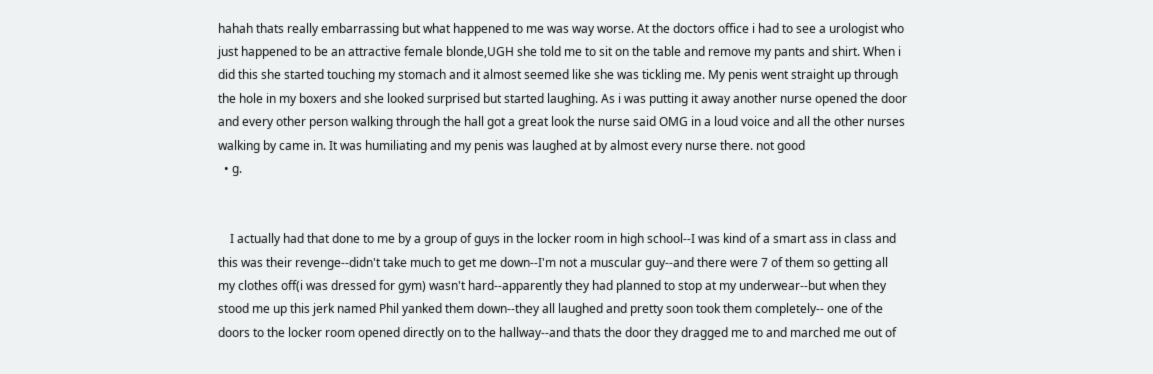hahah thats really embarrassing but what happened to me was way worse. At the doctors office i had to see a urologist who just happened to be an attractive female blonde,UGH she told me to sit on the table and remove my pants and shirt. When i did this she started touching my stomach and it almost seemed like she was tickling me. My penis went straight up through the hole in my boxers and she looked surprised but started laughing. As i was putting it away another nurse opened the door and every other person walking through the hall got a great look the nurse said OMG in a loud voice and all the other nurses walking by came in. It was humiliating and my penis was laughed at by almost every nurse there. not good
  • g.


    I actually had that done to me by a group of guys in the locker room in high school--I was kind of a smart ass in class and this was their revenge--didn't take much to get me down--I'm not a muscular guy--and there were 7 of them so getting all my clothes off(i was dressed for gym) wasn't hard--apparently they had planned to stop at my underwear--but when they stood me up this jerk named Phil yanked them down--they all laughed and pretty soon took them completely-- one of the doors to the locker room opened directly on to the hallway--and thats the door they dragged me to and marched me out of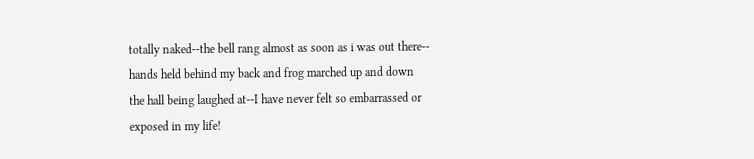totally naked--the bell rang almost as soon as i was out there-- hands held behind my back and frog marched up and down the hall being laughed at--I have never felt so embarrassed or exposed in my life!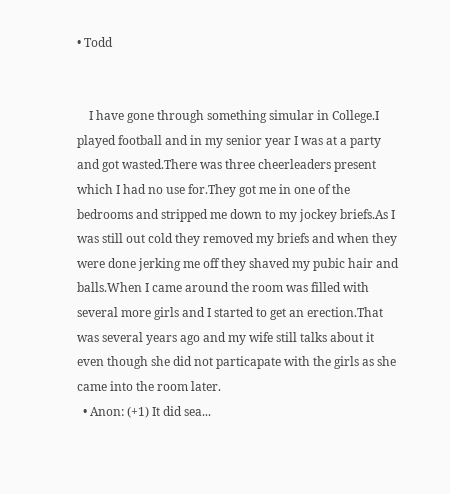• Todd


    I have gone through something simular in College.I played football and in my senior year I was at a party and got wasted.There was three cheerleaders present which I had no use for.They got me in one of the bedrooms and stripped me down to my jockey briefs.As I was still out cold they removed my briefs and when they were done jerking me off they shaved my pubic hair and balls.When I came around the room was filled with several more girls and I started to get an erection.That was several years ago and my wife still talks about it even though she did not particapate with the girls as she came into the room later.
  • Anon: (+1) It did sea...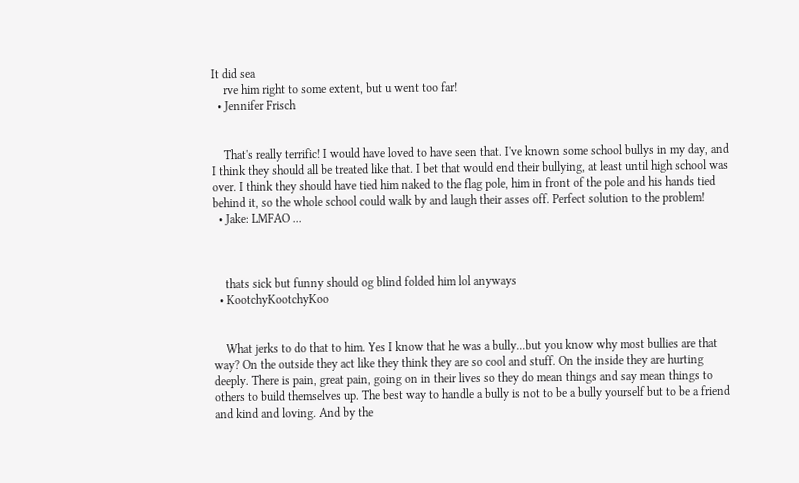It did sea
    rve him right to some extent, but u went too far!
  • Jennifer Frisch


    That's really terrific! I would have loved to have seen that. I've known some school bullys in my day, and I think they should all be treated like that. I bet that would end their bullying, at least until high school was over. I think they should have tied him naked to the flag pole, him in front of the pole and his hands tied behind it, so the whole school could walk by and laugh their asses off. Perfect solution to the problem!
  • Jake: LMFAO ...



    thats sick but funny should og blind folded him lol anyways
  • KootchyKootchyKoo


    What jerks to do that to him. Yes I know that he was a bully...but you know why most bullies are that way? On the outside they act like they think they are so cool and stuff. On the inside they are hurting deeply. There is pain, great pain, going on in their lives so they do mean things and say mean things to others to build themselves up. The best way to handle a bully is not to be a bully yourself but to be a friend and kind and loving. And by the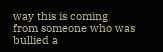way this is coming from someone who was bullied a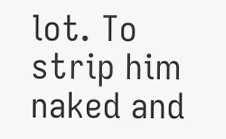lot. To strip him naked and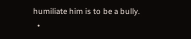humiliate him is to be a bully.
  •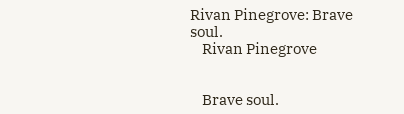Rivan Pinegrove: Brave soul.
    Rivan Pinegrove


    Brave soul.